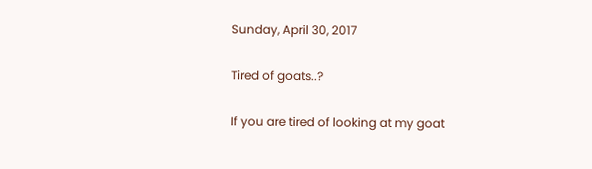Sunday, April 30, 2017

Tired of goats..?

If you are tired of looking at my goat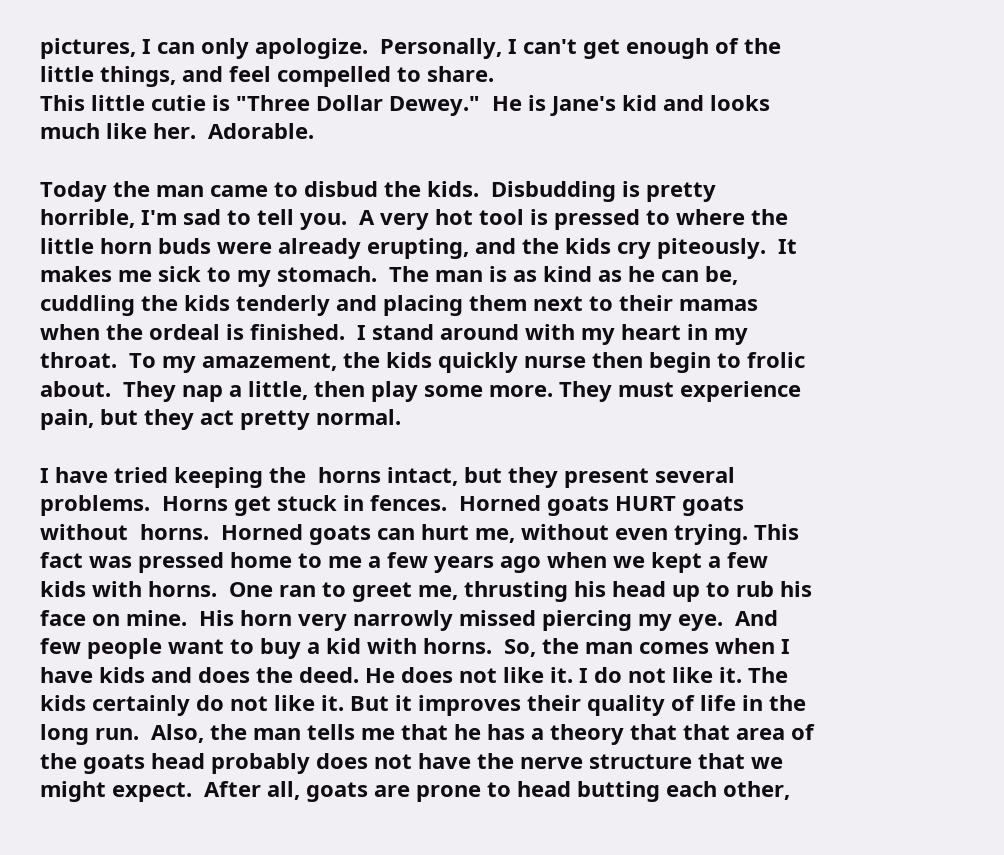pictures, I can only apologize.  Personally, I can't get enough of the little things, and feel compelled to share.
This little cutie is "Three Dollar Dewey."  He is Jane's kid and looks much like her.  Adorable.

Today the man came to disbud the kids.  Disbudding is pretty horrible, I'm sad to tell you.  A very hot tool is pressed to where the little horn buds were already erupting, and the kids cry piteously.  It makes me sick to my stomach.  The man is as kind as he can be, cuddling the kids tenderly and placing them next to their mamas when the ordeal is finished.  I stand around with my heart in my throat.  To my amazement, the kids quickly nurse then begin to frolic about.  They nap a little, then play some more. They must experience pain, but they act pretty normal.

I have tried keeping the  horns intact, but they present several problems.  Horns get stuck in fences.  Horned goats HURT goats without  horns.  Horned goats can hurt me, without even trying. This fact was pressed home to me a few years ago when we kept a few kids with horns.  One ran to greet me, thrusting his head up to rub his face on mine.  His horn very narrowly missed piercing my eye.  And few people want to buy a kid with horns.  So, the man comes when I have kids and does the deed. He does not like it. I do not like it. The kids certainly do not like it. But it improves their quality of life in the long run.  Also, the man tells me that he has a theory that that area of the goats head probably does not have the nerve structure that we might expect.  After all, goats are prone to head butting each other,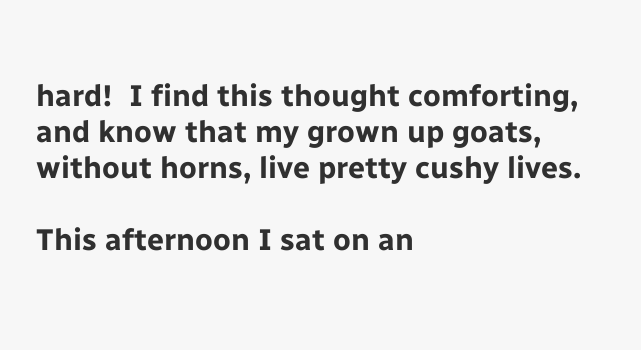hard!  I find this thought comforting, and know that my grown up goats, without horns, live pretty cushy lives.

This afternoon I sat on an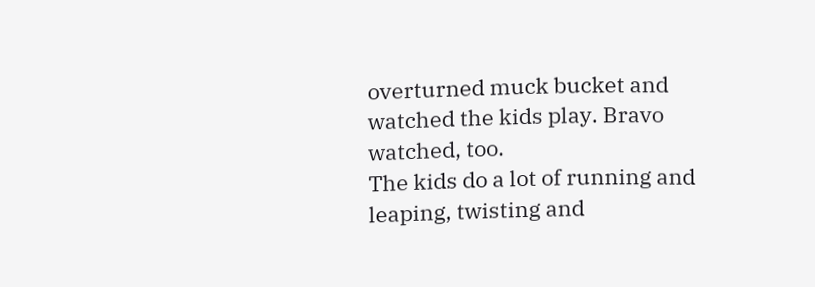overturned muck bucket and watched the kids play. Bravo watched, too.
The kids do a lot of running and leaping, twisting and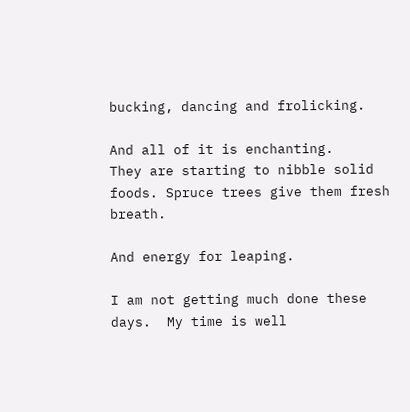bucking, dancing and frolicking.

And all of it is enchanting.
They are starting to nibble solid foods. Spruce trees give them fresh breath.

And energy for leaping.

I am not getting much done these days.  My time is well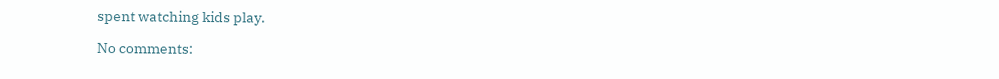spent watching kids play.

No comments: